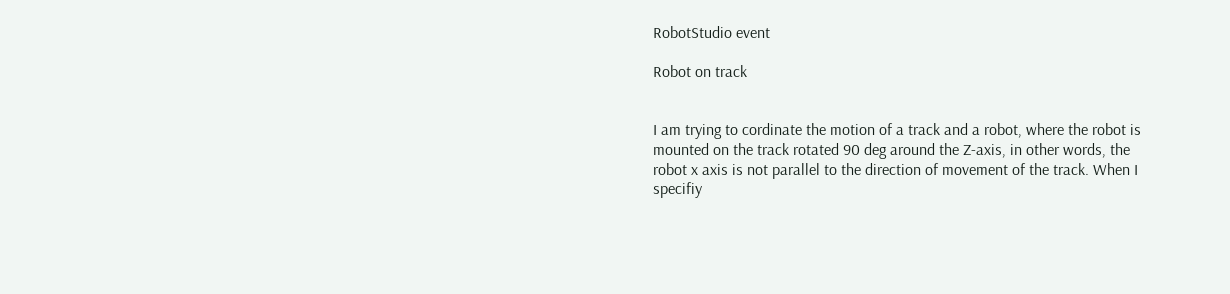RobotStudio event

Robot on track


I am trying to cordinate the motion of a track and a robot, where the robot is mounted on the track rotated 90 deg around the Z-axis, in other words, the robot x axis is not parallel to the direction of movement of the track. When I specifiy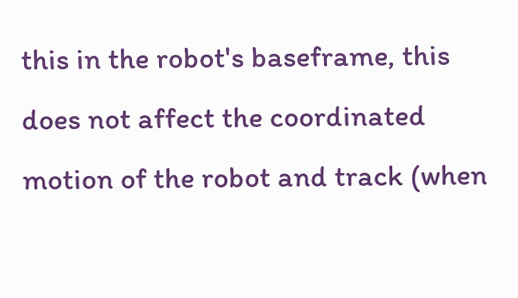this in the robot's baseframe, this does not affect the coordinated motion of the robot and track (when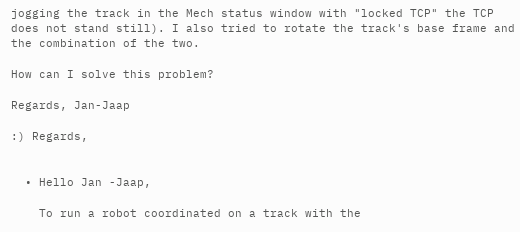jogging the track in the Mech status window with "locked TCP" the TCP does not stand still). I also tried to rotate the track's base frame and the combination of the two.

How can I solve this problem?

Regards, Jan-Jaap

:) Regards,


  • Hello Jan -Jaap,

    To run a robot coordinated on a track with the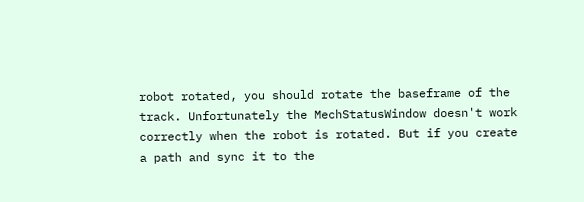robot rotated, you should rotate the baseframe of the track. Unfortunately the MechStatusWindow doesn't work correctly when the robot is rotated. But if you create a path and sync it to the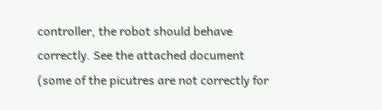controller, the robot should behave correctly. See the attached document (some of the picutres are not correctly for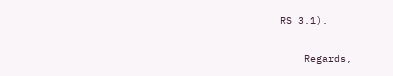RS 3.1).

    Regards,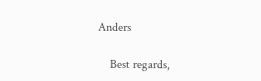Anders

    Best regards,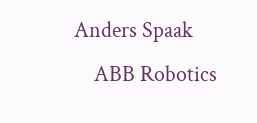Anders Spaak
    ABB Robotics